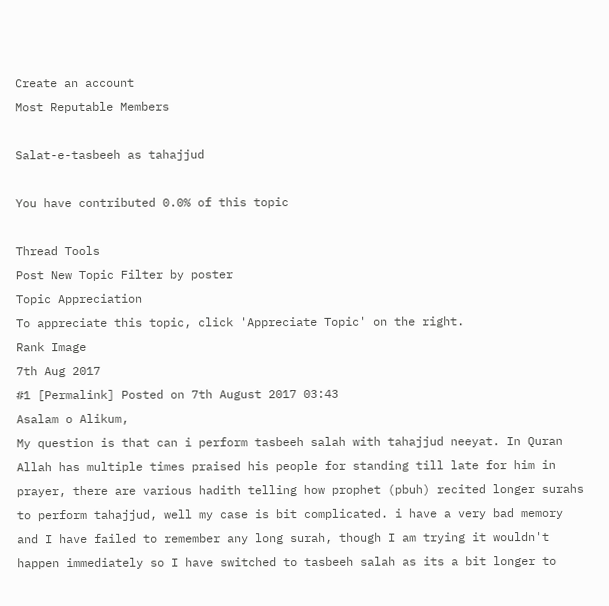Create an account
Most Reputable Members

Salat-e-tasbeeh as tahajjud

You have contributed 0.0% of this topic

Thread Tools
Post New Topic Filter by poster
Topic Appreciation
To appreciate this topic, click 'Appreciate Topic' on the right.
Rank Image
7th Aug 2017
#1 [Permalink] Posted on 7th August 2017 03:43
Asalam o Alikum,
My question is that can i perform tasbeeh salah with tahajjud neeyat. In Quran Allah has multiple times praised his people for standing till late for him in prayer, there are various hadith telling how prophet (pbuh) recited longer surahs to perform tahajjud, well my case is bit complicated. i have a very bad memory and I have failed to remember any long surah, though I am trying it wouldn't happen immediately so I have switched to tasbeeh salah as its a bit longer to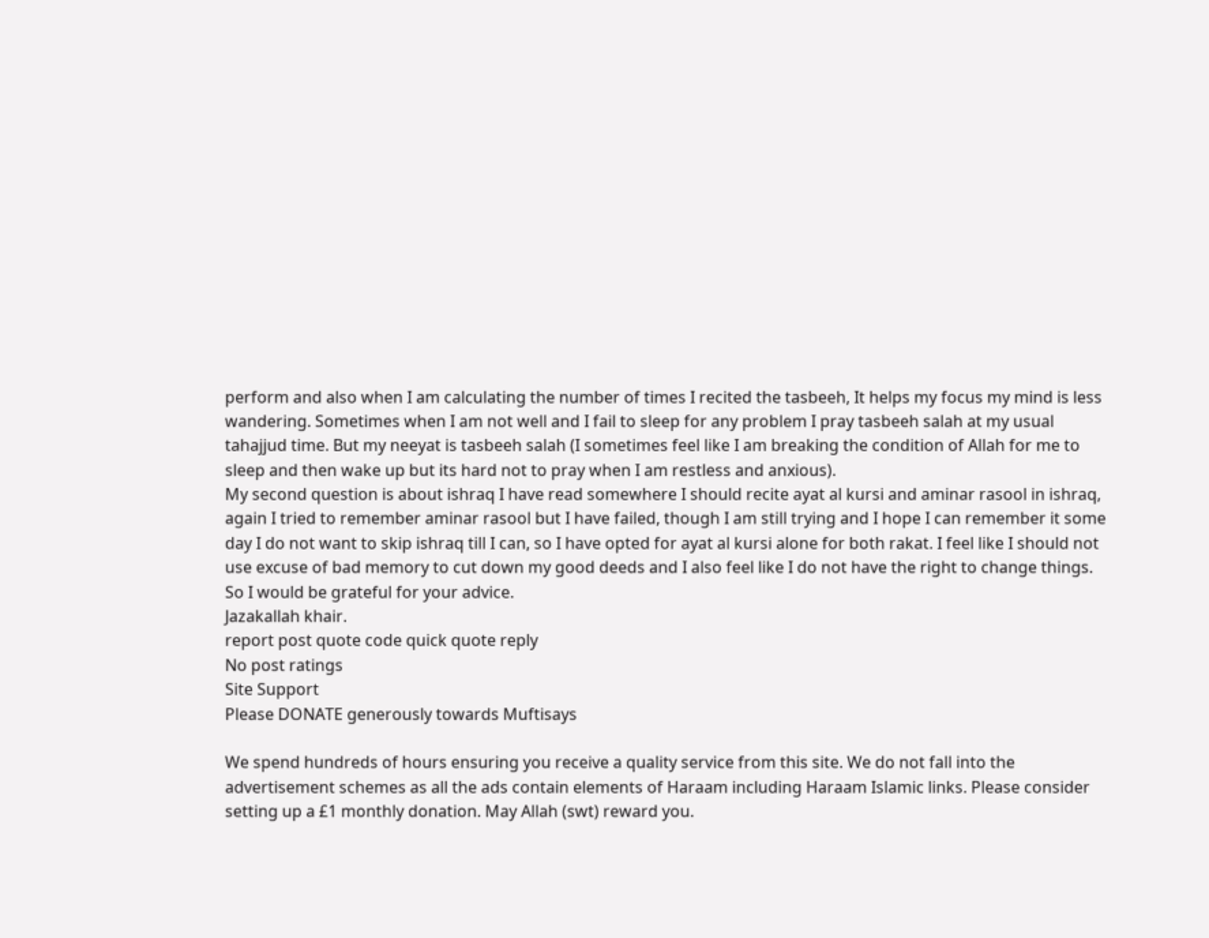perform and also when I am calculating the number of times I recited the tasbeeh, It helps my focus my mind is less wandering. Sometimes when I am not well and I fail to sleep for any problem I pray tasbeeh salah at my usual tahajjud time. But my neeyat is tasbeeh salah (I sometimes feel like I am breaking the condition of Allah for me to sleep and then wake up but its hard not to pray when I am restless and anxious).
My second question is about ishraq I have read somewhere I should recite ayat al kursi and aminar rasool in ishraq, again I tried to remember aminar rasool but I have failed, though I am still trying and I hope I can remember it some day I do not want to skip ishraq till I can, so I have opted for ayat al kursi alone for both rakat. I feel like I should not use excuse of bad memory to cut down my good deeds and I also feel like I do not have the right to change things. So I would be grateful for your advice.
Jazakallah khair.
report post quote code quick quote reply
No post ratings
Site Support
Please DONATE generously towards Muftisays

We spend hundreds of hours ensuring you receive a quality service from this site. We do not fall into the advertisement schemes as all the ads contain elements of Haraam including Haraam Islamic links. Please consider setting up a £1 monthly donation. May Allah (swt) reward you.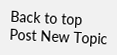Back to top Post New Topic